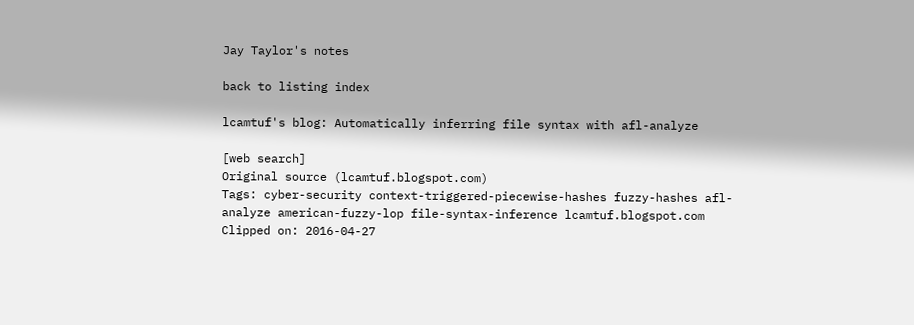Jay Taylor's notes

back to listing index

lcamtuf's blog: Automatically inferring file syntax with afl-analyze

[web search]
Original source (lcamtuf.blogspot.com)
Tags: cyber-security context-triggered-piecewise-hashes fuzzy-hashes afl-analyze american-fuzzy-lop file-syntax-inference lcamtuf.blogspot.com
Clipped on: 2016-04-27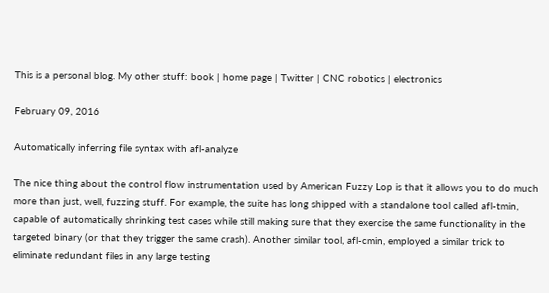This is a personal blog. My other stuff: book | home page | Twitter | CNC robotics | electronics

February 09, 2016

Automatically inferring file syntax with afl-analyze

The nice thing about the control flow instrumentation used by American Fuzzy Lop is that it allows you to do much more than just, well, fuzzing stuff. For example, the suite has long shipped with a standalone tool called afl-tmin, capable of automatically shrinking test cases while still making sure that they exercise the same functionality in the targeted binary (or that they trigger the same crash). Another similar tool, afl-cmin, employed a similar trick to eliminate redundant files in any large testing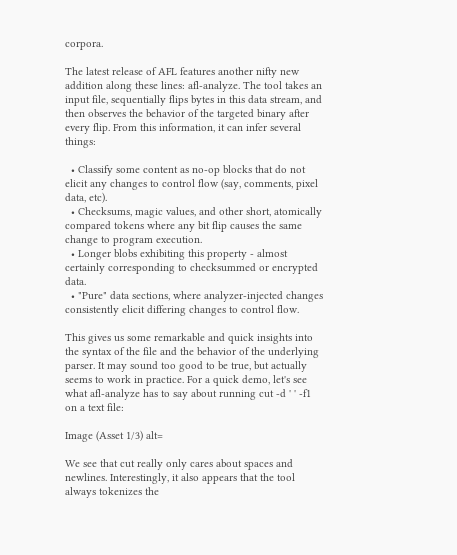corpora.

The latest release of AFL features another nifty new addition along these lines: afl-analyze. The tool takes an input file, sequentially flips bytes in this data stream, and then observes the behavior of the targeted binary after every flip. From this information, it can infer several things:

  • Classify some content as no-op blocks that do not elicit any changes to control flow (say, comments, pixel data, etc).
  • Checksums, magic values, and other short, atomically compared tokens where any bit flip causes the same change to program execution.
  • Longer blobs exhibiting this property - almost certainly corresponding to checksummed or encrypted data.
  • "Pure" data sections, where analyzer-injected changes consistently elicit differing changes to control flow.

This gives us some remarkable and quick insights into the syntax of the file and the behavior of the underlying parser. It may sound too good to be true, but actually seems to work in practice. For a quick demo, let's see what afl-analyze has to say about running cut -d ' ' -f1 on a text file:

Image (Asset 1/3) alt=

We see that cut really only cares about spaces and newlines. Interestingly, it also appears that the tool always tokenizes the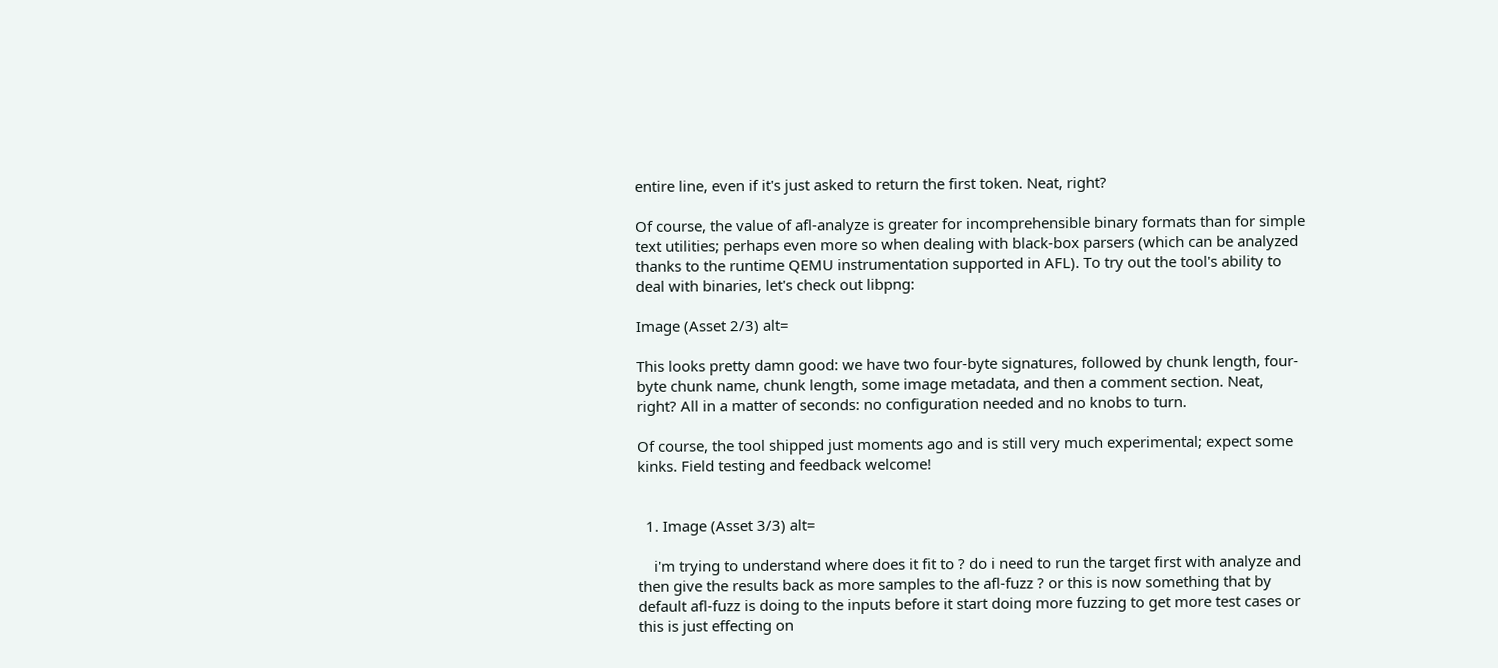entire line, even if it's just asked to return the first token. Neat, right?

Of course, the value of afl-analyze is greater for incomprehensible binary formats than for simple text utilities; perhaps even more so when dealing with black-box parsers (which can be analyzed thanks to the runtime QEMU instrumentation supported in AFL). To try out the tool's ability to deal with binaries, let's check out libpng:

Image (Asset 2/3) alt=

This looks pretty damn good: we have two four-byte signatures, followed by chunk length, four-byte chunk name, chunk length, some image metadata, and then a comment section. Neat, right? All in a matter of seconds: no configuration needed and no knobs to turn.

Of course, the tool shipped just moments ago and is still very much experimental; expect some kinks. Field testing and feedback welcome!


  1. Image (Asset 3/3) alt=

    i'm trying to understand where does it fit to ? do i need to run the target first with analyze and then give the results back as more samples to the afl-fuzz ? or this is now something that by default afl-fuzz is doing to the inputs before it start doing more fuzzing to get more test cases or this is just effecting on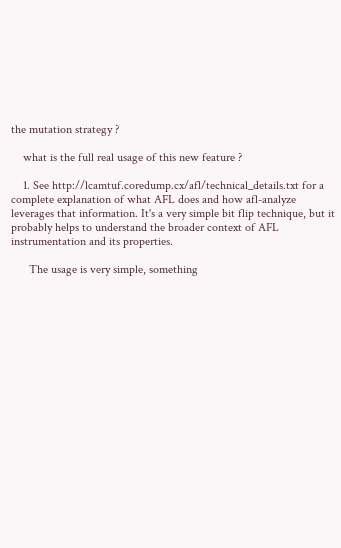the mutation strategy ?

    what is the full real usage of this new feature ?

    1. See http://lcamtuf.coredump.cx/afl/technical_details.txt for a complete explanation of what AFL does and how afl-analyze leverages that information. It's a very simple bit flip technique, but it probably helps to understand the broader context of AFL instrumentation and its properties.

      The usage is very simple, something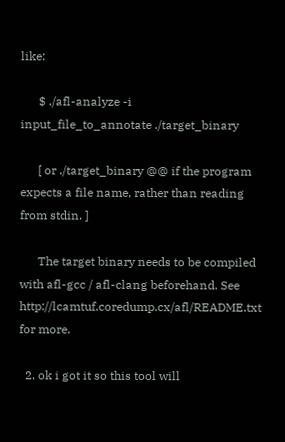like:

      $ ./afl-analyze -i input_file_to_annotate ./target_binary

      [ or ./target_binary @@ if the program expects a file name, rather than reading from stdin. ]

      The target binary needs to be compiled with afl-gcc / afl-clang beforehand. See http://lcamtuf.coredump.cx/afl/README.txt for more.

  2. ok i got it so this tool will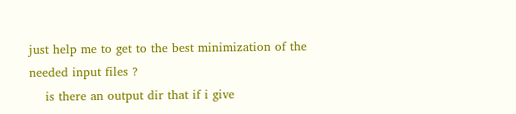just help me to get to the best minimization of the needed input files ?
    is there an output dir that if i give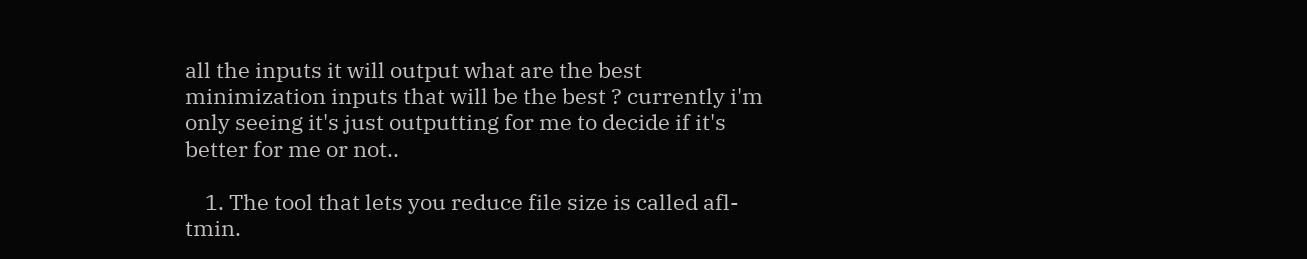all the inputs it will output what are the best minimization inputs that will be the best ? currently i'm only seeing it's just outputting for me to decide if it's better for me or not..

    1. The tool that lets you reduce file size is called afl-tmin.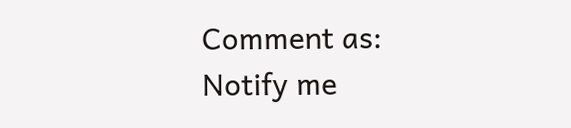Comment as:
Notify me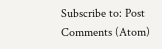Subscribe to: Post Comments (Atom)